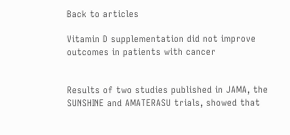Back to articles

Vitamin D supplementation did not improve outcomes in patients with cancer


Results of two studies published in JAMA, the SUNSHINE and AMATERASU trials, showed that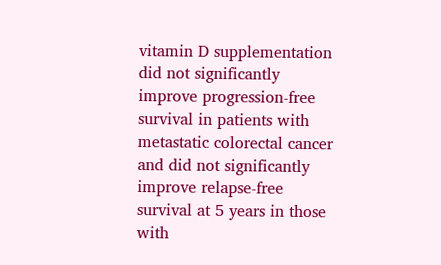vitamin D supplementation did not significantly improve progression-free survival in patients with metastatic colorectal cancer and did not significantly improve relapse-free survival at 5 years in those with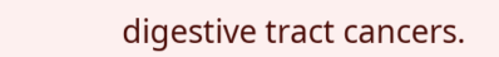digestive tract cancers.